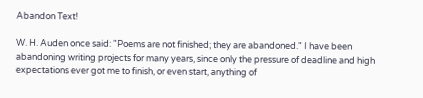Abandon Text!

W. H. Auden once said: "Poems are not finished; they are abandoned." I have been abandoning writing projects for many years, since only the pressure of deadline and high expectations ever got me to finish, or even start, anything of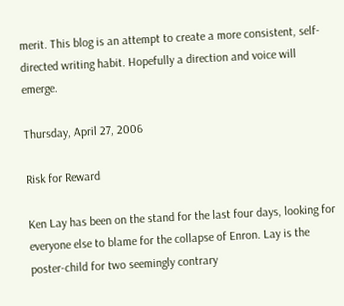merit. This blog is an attempt to create a more consistent, self-directed writing habit. Hopefully a direction and voice will emerge.

Thursday, April 27, 2006

Risk for Reward

Ken Lay has been on the stand for the last four days, looking for everyone else to blame for the collapse of Enron. Lay is the poster-child for two seemingly contrary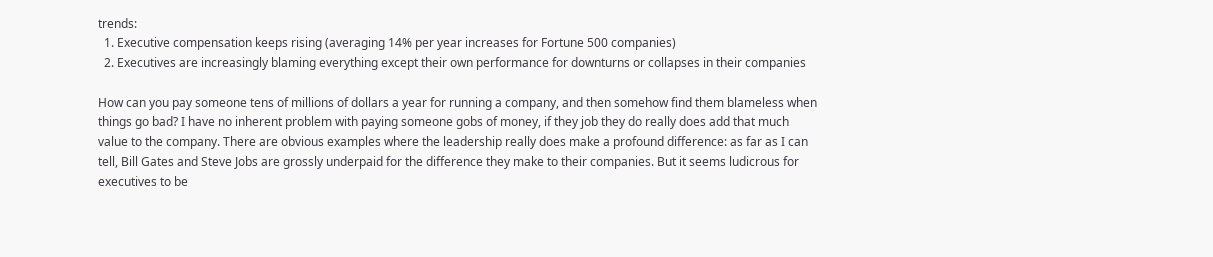trends:
  1. Executive compensation keeps rising (averaging 14% per year increases for Fortune 500 companies)
  2. Executives are increasingly blaming everything except their own performance for downturns or collapses in their companies

How can you pay someone tens of millions of dollars a year for running a company, and then somehow find them blameless when things go bad? I have no inherent problem with paying someone gobs of money, if they job they do really does add that much value to the company. There are obvious examples where the leadership really does make a profound difference: as far as I can tell, Bill Gates and Steve Jobs are grossly underpaid for the difference they make to their companies. But it seems ludicrous for executives to be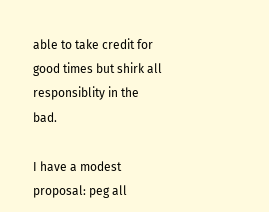able to take credit for good times but shirk all responsiblity in the bad.

I have a modest proposal: peg all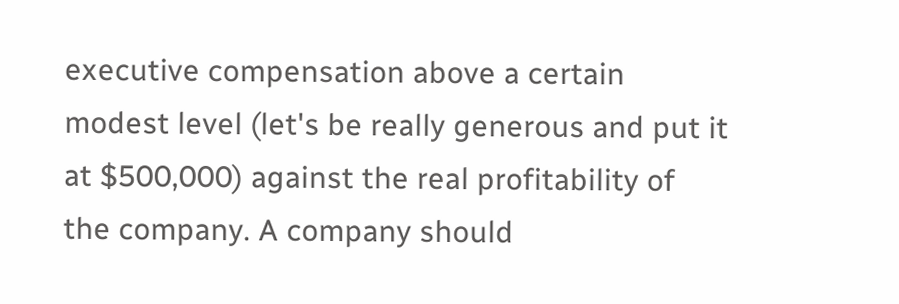executive compensation above a certain modest level (let's be really generous and put it at $500,000) against the real profitability of the company. A company should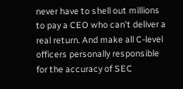never have to shell out millions to pay a CEO who can't deliver a real return. And make all C-level officers personally responsible for the accuracy of SEC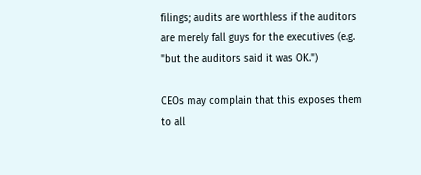filings; audits are worthless if the auditors are merely fall guys for the executives (e.g. "but the auditors said it was OK.")

CEOs may complain that this exposes them to all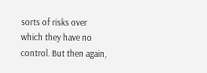sorts of risks over which they have no control. But then again,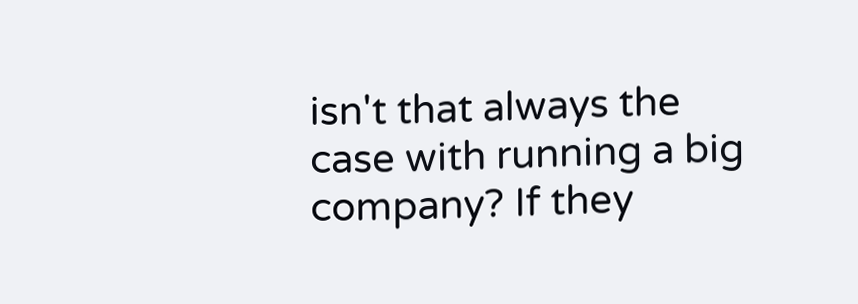isn't that always the case with running a big company? If they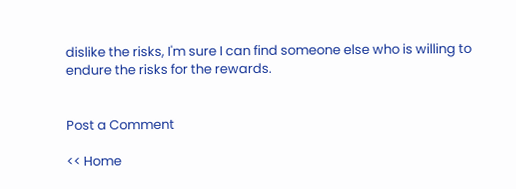dislike the risks, I'm sure I can find someone else who is willing to endure the risks for the rewards.


Post a Comment

<< Home